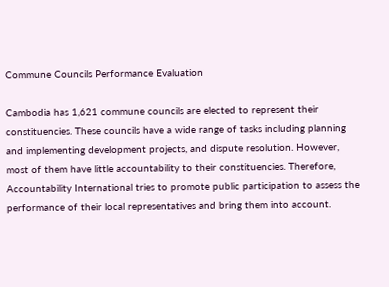Commune Councils Performance Evaluation

Cambodia has 1,621 commune councils are elected to represent their constituencies. These councils have a wide range of tasks including planning and implementing development projects, and dispute resolution. However, most of them have little accountability to their constituencies. Therefore, Accountability International tries to promote public participation to assess the performance of their local representatives and bring them into account.